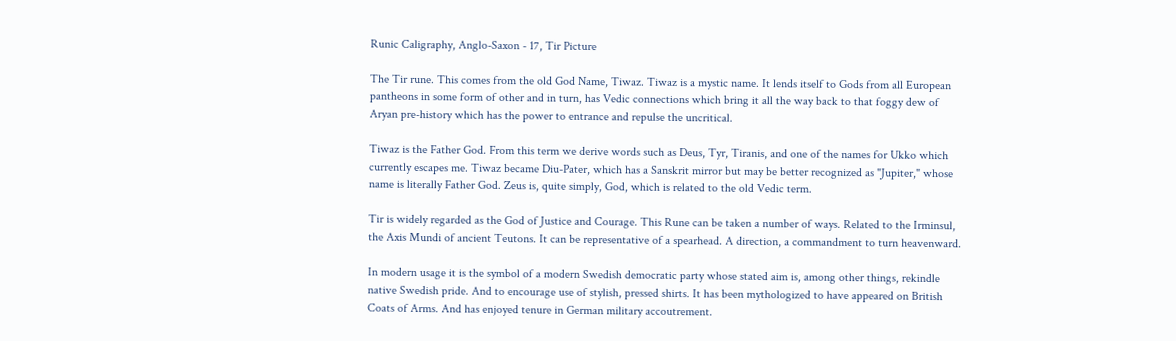Runic Caligraphy, Anglo-Saxon - 17, Tir Picture

The Tir rune. This comes from the old God Name, Tiwaz. Tiwaz is a mystic name. It lends itself to Gods from all European pantheons in some form of other and in turn, has Vedic connections which bring it all the way back to that foggy dew of Aryan pre-history which has the power to entrance and repulse the uncritical.

Tiwaz is the Father God. From this term we derive words such as Deus, Tyr, Tiranis, and one of the names for Ukko which currently escapes me. Tiwaz became Diu-Pater, which has a Sanskrit mirror but may be better recognized as "Jupiter," whose name is literally Father God. Zeus is, quite simply, God, which is related to the old Vedic term.

Tir is widely regarded as the God of Justice and Courage. This Rune can be taken a number of ways. Related to the Irminsul, the Axis Mundi of ancient Teutons. It can be representative of a spearhead. A direction, a commandment to turn heavenward.

In modern usage it is the symbol of a modern Swedish democratic party whose stated aim is, among other things, rekindle native Swedish pride. And to encourage use of stylish, pressed shirts. It has been mythologized to have appeared on British Coats of Arms. And has enjoyed tenure in German military accoutrement.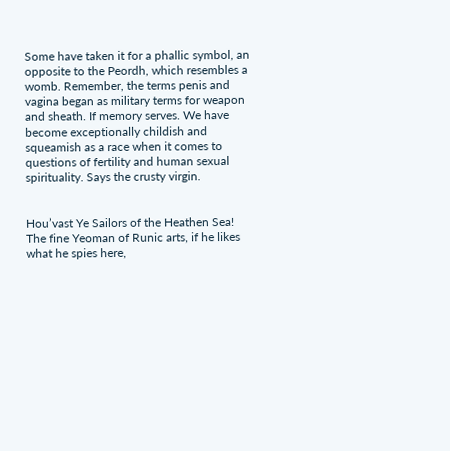Some have taken it for a phallic symbol, an opposite to the Peordh, which resembles a womb. Remember, the terms penis and vagina began as military terms for weapon and sheath. If memory serves. We have become exceptionally childish and squeamish as a race when it comes to questions of fertility and human sexual spirituality. Says the crusty virgin.


Hou’vast Ye Sailors of the Heathen Sea! The fine Yeoman of Runic arts, if he likes what he spies here,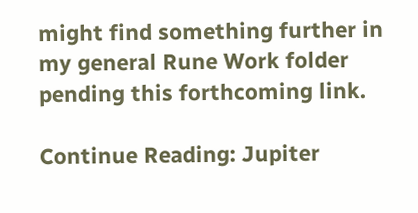might find something further in my general Rune Work folder pending this forthcoming link.

Continue Reading: Jupiter